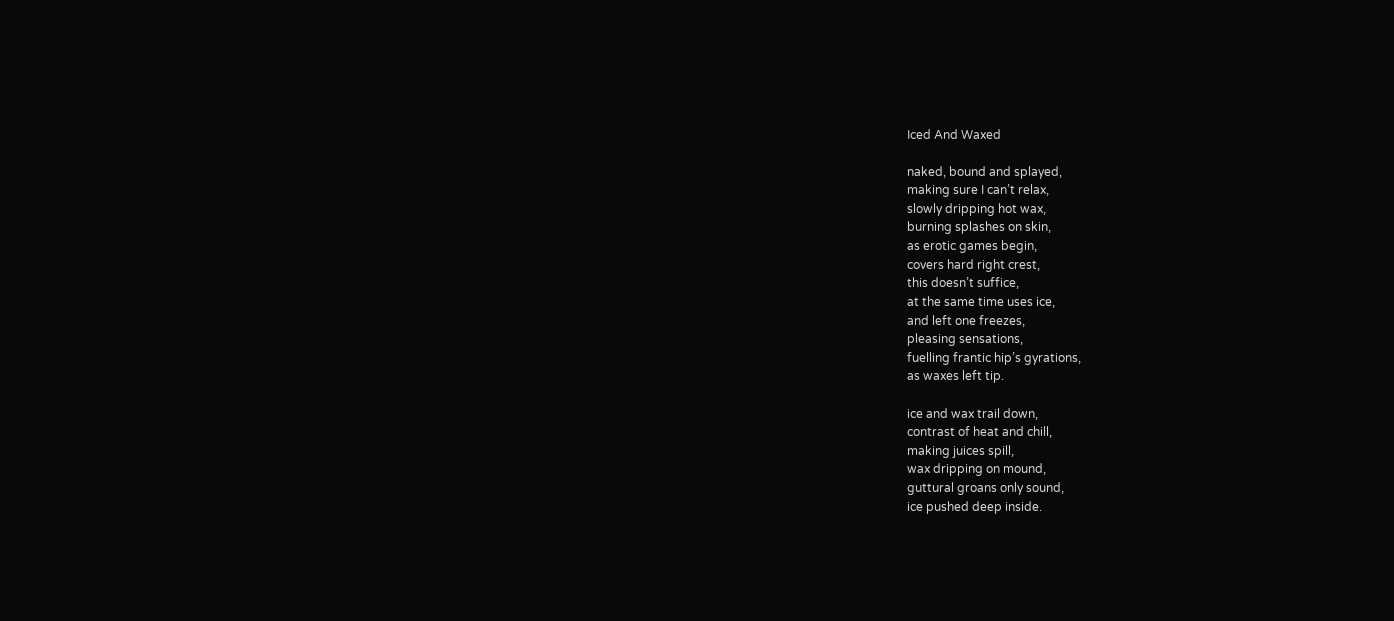Iced And Waxed

naked, bound and splayed,
making sure I can’t relax,
slowly dripping hot wax,
burning splashes on skin,
as erotic games begin,
covers hard right crest,
this doesn’t suffice,
at the same time uses ice,
and left one freezes,
pleasing sensations,
fuelling frantic hip’s gyrations,
as waxes left tip.

ice and wax trail down,
contrast of heat and chill,
making juices spill,
wax dripping on mound,
guttural groans only sound,
ice pushed deep inside.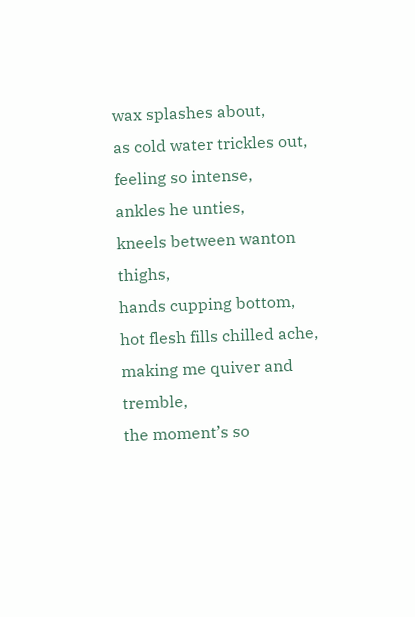wax splashes about,
as cold water trickles out,
feeling so intense,
ankles he unties,
kneels between wanton thighs,
hands cupping bottom,
hot flesh fills chilled ache,
making me quiver and tremble,
the moment’s so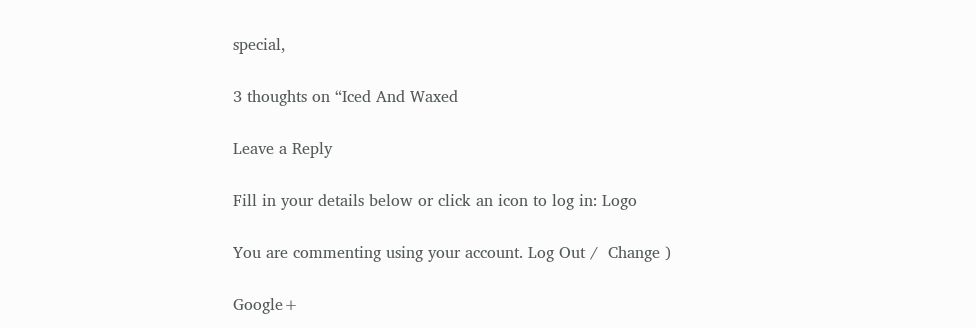special,

3 thoughts on “Iced And Waxed

Leave a Reply

Fill in your details below or click an icon to log in: Logo

You are commenting using your account. Log Out /  Change )

Google+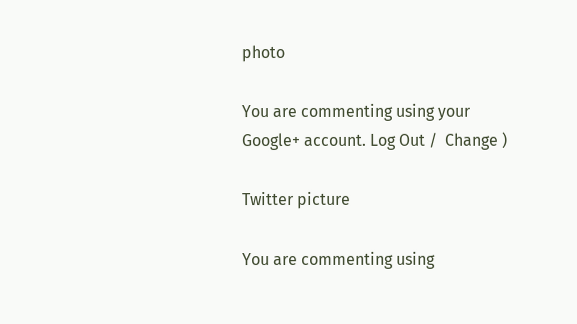photo

You are commenting using your Google+ account. Log Out /  Change )

Twitter picture

You are commenting using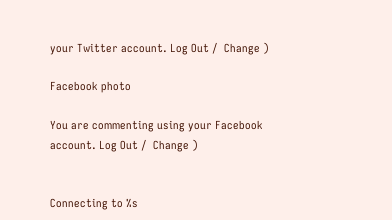your Twitter account. Log Out /  Change )

Facebook photo

You are commenting using your Facebook account. Log Out /  Change )


Connecting to %s